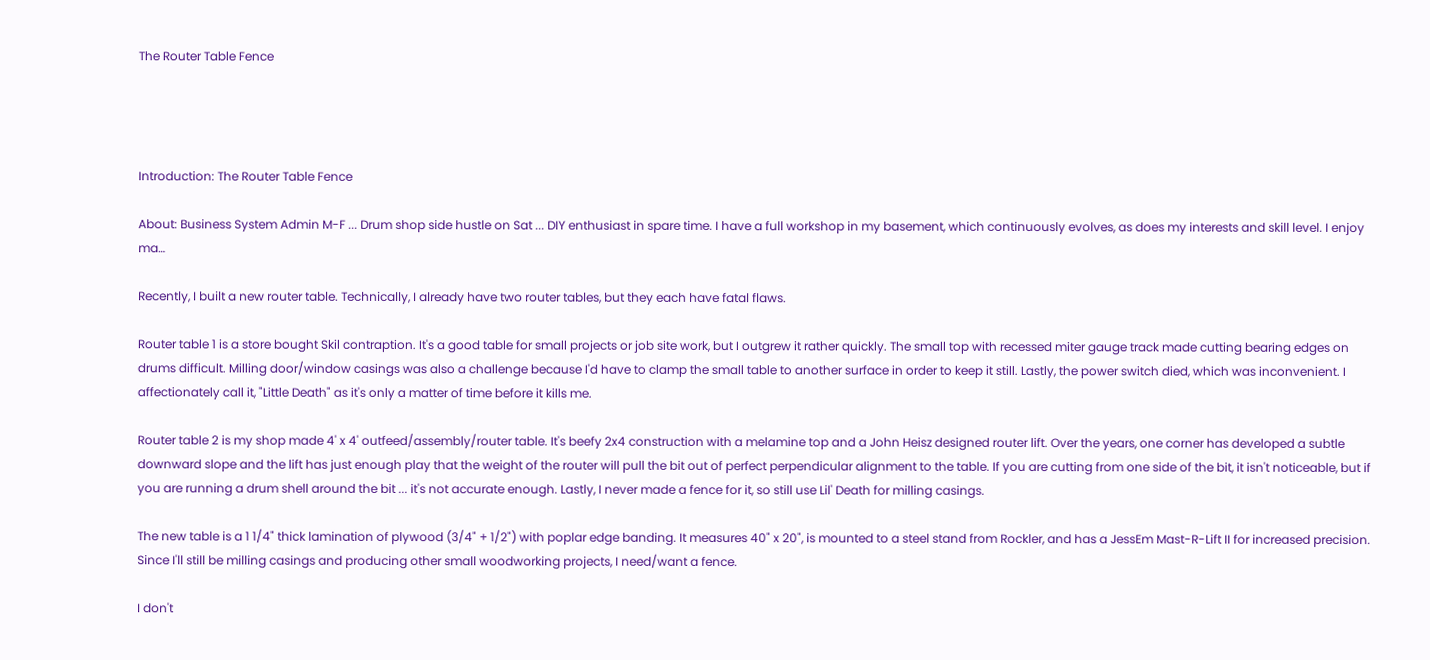The Router Table Fence




Introduction: The Router Table Fence

About: Business System Admin M-F ... Drum shop side hustle on Sat ... DIY enthusiast in spare time. I have a full workshop in my basement, which continuously evolves, as does my interests and skill level. I enjoy ma…

Recently, I built a new router table. Technically, I already have two router tables, but they each have fatal flaws.

Router table 1 is a store bought Skil contraption. It's a good table for small projects or job site work, but I outgrew it rather quickly. The small top with recessed miter gauge track made cutting bearing edges on drums difficult. Milling door/window casings was also a challenge because I'd have to clamp the small table to another surface in order to keep it still. Lastly, the power switch died, which was inconvenient. I affectionately call it, "Little Death" as it's only a matter of time before it kills me.

Router table 2 is my shop made 4' x 4' outfeed/assembly/router table. It's beefy 2x4 construction with a melamine top and a John Heisz designed router lift. Over the years, one corner has developed a subtle downward slope and the lift has just enough play that the weight of the router will pull the bit out of perfect perpendicular alignment to the table. If you are cutting from one side of the bit, it isn't noticeable, but if you are running a drum shell around the bit ... it's not accurate enough. Lastly, I never made a fence for it, so still use Lil' Death for milling casings.

The new table is a 1 1/4" thick lamination of plywood (3/4" + 1/2") with poplar edge banding. It measures 40" x 20", is mounted to a steel stand from Rockler, and has a JessEm Mast-R-Lift II for increased precision. Since I'll still be milling casings and producing other small woodworking projects, I need/want a fence.

I don't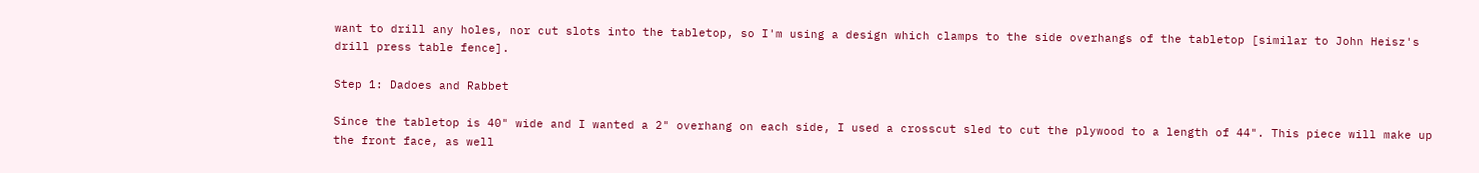want to drill any holes, nor cut slots into the tabletop, so I'm using a design which clamps to the side overhangs of the tabletop [similar to John Heisz's drill press table fence].

Step 1: Dadoes and Rabbet

Since the tabletop is 40" wide and I wanted a 2" overhang on each side, I used a crosscut sled to cut the plywood to a length of 44". This piece will make up the front face, as well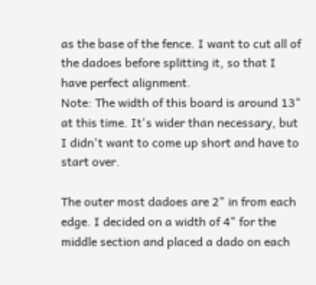as the base of the fence. I want to cut all of the dadoes before splitting it, so that I have perfect alignment.
Note: The width of this board is around 13" at this time. It's wider than necessary, but I didn't want to come up short and have to start over.

The outer most dadoes are 2" in from each edge. I decided on a width of 4" for the middle section and placed a dado on each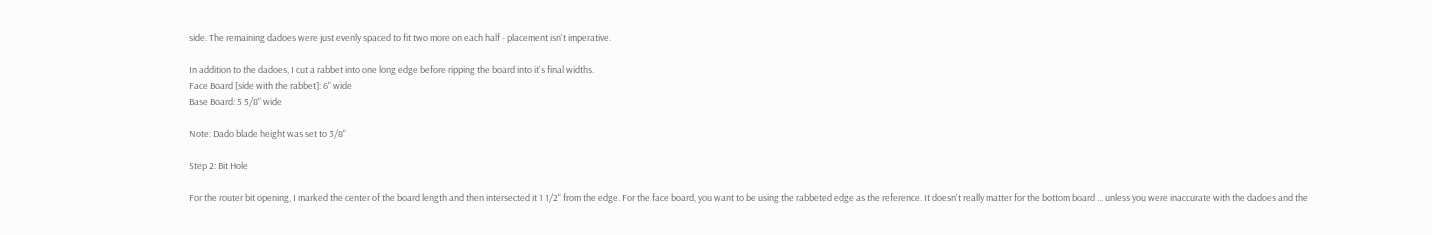side. The remaining dadoes were just evenly spaced to fit two more on each half - placement isn't imperative.

In addition to the dadoes, I cut a rabbet into one long edge before ripping the board into it's final widths.
Face Board [side with the rabbet]: 6" wide
Base Board: 5 5/8" wide

Note: Dado blade height was set to 3/8"

Step 2: Bit Hole

For the router bit opening, I marked the center of the board length and then intersected it 1 1/2" from the edge. For the face board, you want to be using the rabbeted edge as the reference. It doesn't really matter for the bottom board ... unless you were inaccurate with the dadoes and the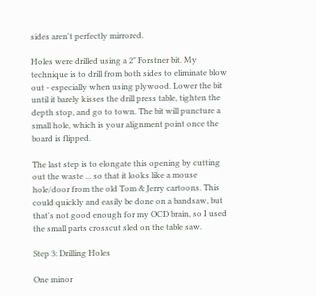sides aren't perfectly mirrored.

Holes were drilled using a 2" Forstner bit. My technique is to drill from both sides to eliminate blow out - especially when using plywood. Lower the bit until it barely kisses the drill press table, tighten the depth stop, and go to town. The bit will puncture a small hole, which is your alignment point once the board is flipped.

The last step is to elongate this opening by cutting out the waste ... so that it looks like a mouse hole/door from the old Tom & Jerry cartoons. This could quickly and easily be done on a bandsaw, but that's not good enough for my OCD brain, so I used the small parts crosscut sled on the table saw.

Step 3: Drilling Holes

One minor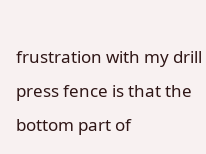frustration with my drill press fence is that the bottom part of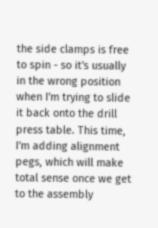the side clamps is free to spin - so it's usually in the wrong position when I'm trying to slide it back onto the drill press table. This time, I'm adding alignment pegs, which will make total sense once we get to the assembly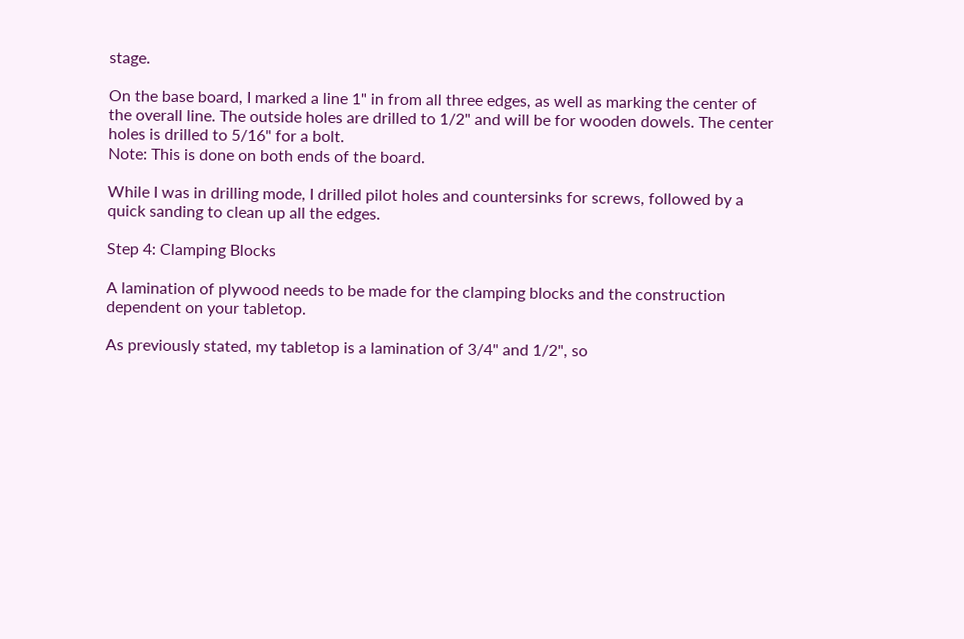stage.

On the base board, I marked a line 1" in from all three edges, as well as marking the center of the overall line. The outside holes are drilled to 1/2" and will be for wooden dowels. The center holes is drilled to 5/16" for a bolt.
Note: This is done on both ends of the board.

While I was in drilling mode, I drilled pilot holes and countersinks for screws, followed by a quick sanding to clean up all the edges.

Step 4: Clamping Blocks

A lamination of plywood needs to be made for the clamping blocks and the construction dependent on your tabletop.

As previously stated, my tabletop is a lamination of 3/4" and 1/2", so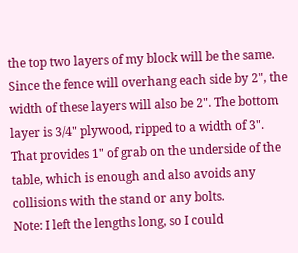the top two layers of my block will be the same. Since the fence will overhang each side by 2", the width of these layers will also be 2". The bottom layer is 3/4" plywood, ripped to a width of 3". That provides 1" of grab on the underside of the table, which is enough and also avoids any collisions with the stand or any bolts.
Note: I left the lengths long, so I could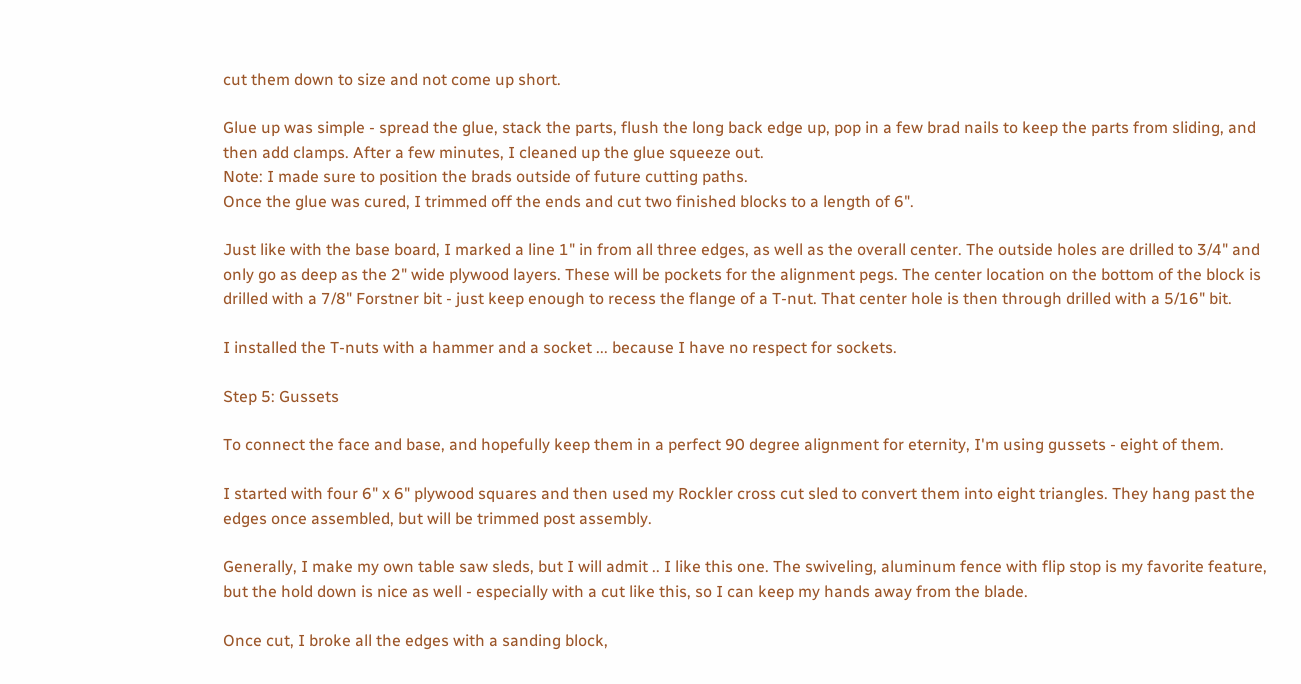cut them down to size and not come up short.

Glue up was simple - spread the glue, stack the parts, flush the long back edge up, pop in a few brad nails to keep the parts from sliding, and then add clamps. After a few minutes, I cleaned up the glue squeeze out.
Note: I made sure to position the brads outside of future cutting paths.
Once the glue was cured, I trimmed off the ends and cut two finished blocks to a length of 6".

Just like with the base board, I marked a line 1" in from all three edges, as well as the overall center. The outside holes are drilled to 3/4" and only go as deep as the 2" wide plywood layers. These will be pockets for the alignment pegs. The center location on the bottom of the block is drilled with a 7/8" Forstner bit - just keep enough to recess the flange of a T-nut. That center hole is then through drilled with a 5/16" bit.

I installed the T-nuts with a hammer and a socket ... because I have no respect for sockets.

Step 5: Gussets

To connect the face and base, and hopefully keep them in a perfect 90 degree alignment for eternity, I'm using gussets - eight of them.

I started with four 6" x 6" plywood squares and then used my Rockler cross cut sled to convert them into eight triangles. They hang past the edges once assembled, but will be trimmed post assembly.

Generally, I make my own table saw sleds, but I will admit .. I like this one. The swiveling, aluminum fence with flip stop is my favorite feature, but the hold down is nice as well - especially with a cut like this, so I can keep my hands away from the blade.

Once cut, I broke all the edges with a sanding block,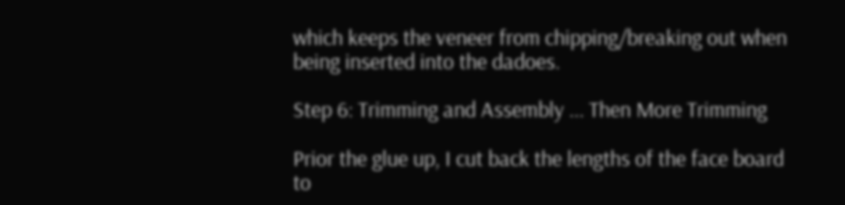which keeps the veneer from chipping/breaking out when being inserted into the dadoes.

Step 6: Trimming and Assembly ... Then More Trimming

Prior the glue up, I cut back the lengths of the face board to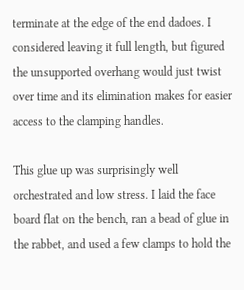terminate at the edge of the end dadoes. I considered leaving it full length, but figured the unsupported overhang would just twist over time and its elimination makes for easier access to the clamping handles.

This glue up was surprisingly well orchestrated and low stress. I laid the face board flat on the bench, ran a bead of glue in the rabbet, and used a few clamps to hold the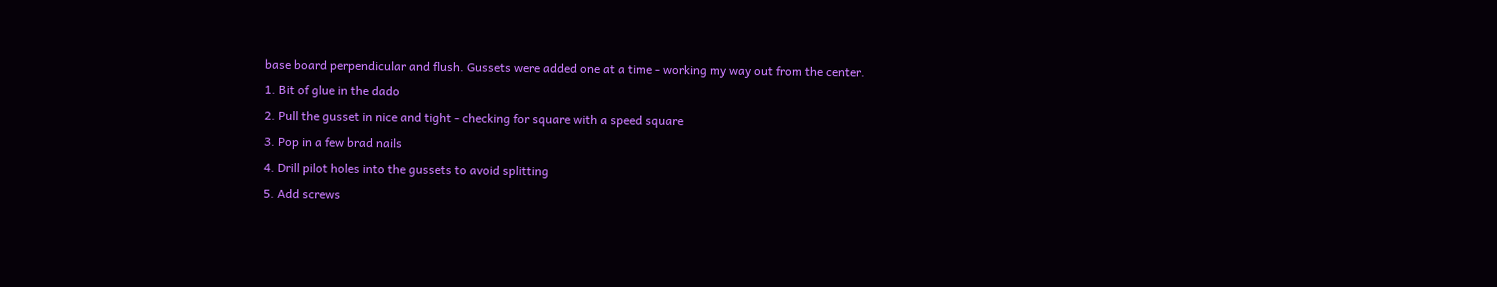base board perpendicular and flush. Gussets were added one at a time - working my way out from the center.
1. Bit of glue in the dado
2. Pull the gusset in nice and tight - checking for square with a speed square
3. Pop in a few brad nails
4. Drill pilot holes into the gussets to avoid splitting
5. Add screws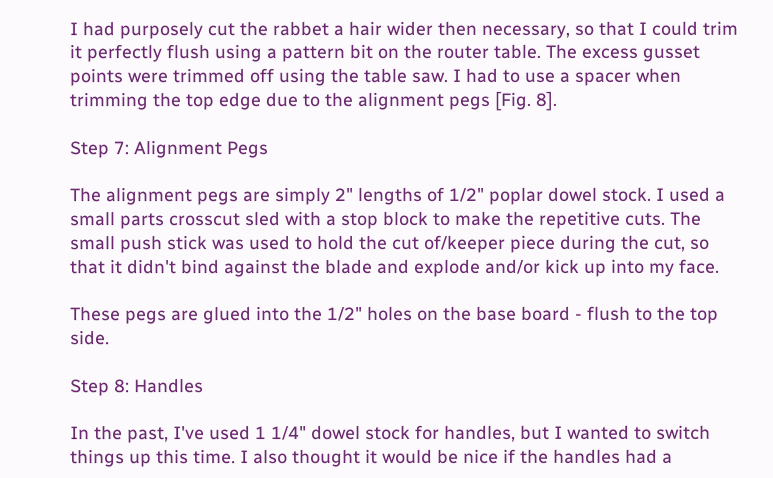I had purposely cut the rabbet a hair wider then necessary, so that I could trim it perfectly flush using a pattern bit on the router table. The excess gusset points were trimmed off using the table saw. I had to use a spacer when trimming the top edge due to the alignment pegs [Fig. 8].

Step 7: Alignment Pegs

The alignment pegs are simply 2" lengths of 1/2" poplar dowel stock. I used a small parts crosscut sled with a stop block to make the repetitive cuts. The small push stick was used to hold the cut of/keeper piece during the cut, so that it didn't bind against the blade and explode and/or kick up into my face.

These pegs are glued into the 1/2" holes on the base board - flush to the top side.

Step 8: Handles

In the past, I've used 1 1/4" dowel stock for handles, but I wanted to switch things up this time. I also thought it would be nice if the handles had a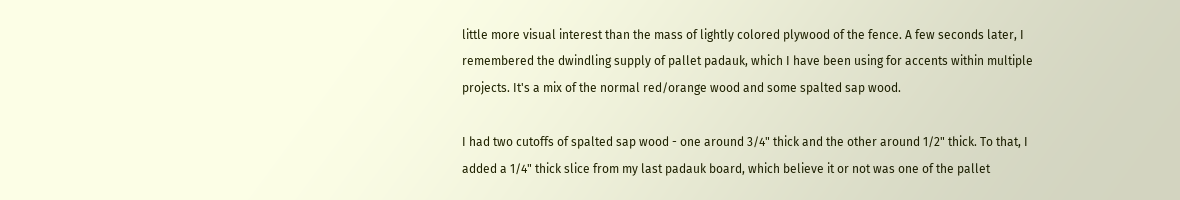little more visual interest than the mass of lightly colored plywood of the fence. A few seconds later, I remembered the dwindling supply of pallet padauk, which I have been using for accents within multiple projects. It's a mix of the normal red/orange wood and some spalted sap wood.

I had two cutoffs of spalted sap wood - one around 3/4" thick and the other around 1/2" thick. To that, I added a 1/4" thick slice from my last padauk board, which believe it or not was one of the pallet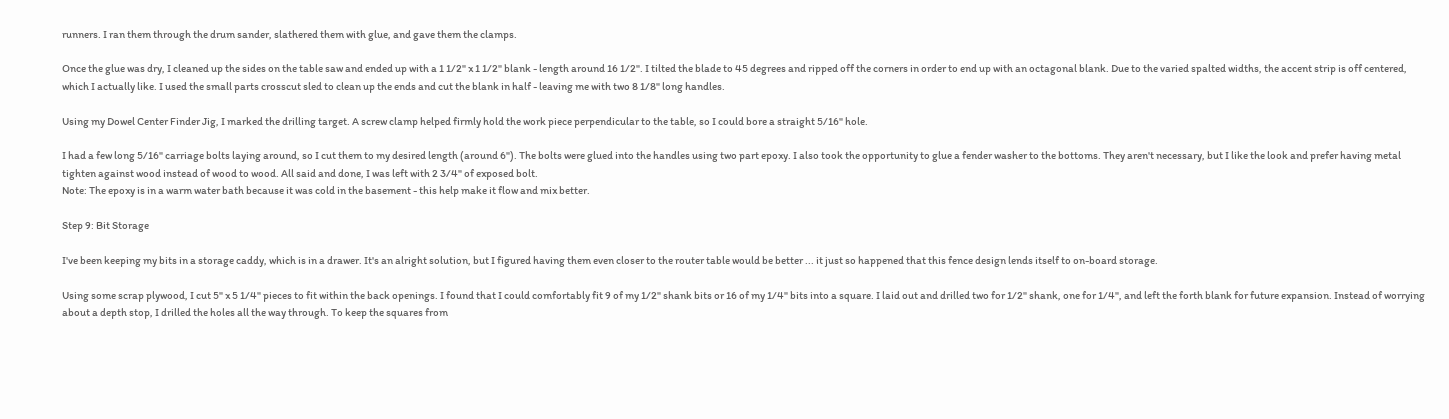runners. I ran them through the drum sander, slathered them with glue, and gave them the clamps.

Once the glue was dry, I cleaned up the sides on the table saw and ended up with a 1 1/2" x 1 1/2" blank - length around 16 1/2". I tilted the blade to 45 degrees and ripped off the corners in order to end up with an octagonal blank. Due to the varied spalted widths, the accent strip is off centered, which I actually like. I used the small parts crosscut sled to clean up the ends and cut the blank in half - leaving me with two 8 1/8" long handles.

Using my Dowel Center Finder Jig, I marked the drilling target. A screw clamp helped firmly hold the work piece perpendicular to the table, so I could bore a straight 5/16" hole.

I had a few long 5/16" carriage bolts laying around, so I cut them to my desired length (around 6"). The bolts were glued into the handles using two part epoxy. I also took the opportunity to glue a fender washer to the bottoms. They aren't necessary, but I like the look and prefer having metal tighten against wood instead of wood to wood. All said and done, I was left with 2 3/4" of exposed bolt.
Note: The epoxy is in a warm water bath because it was cold in the basement - this help make it flow and mix better.

Step 9: Bit Storage

I've been keeping my bits in a storage caddy, which is in a drawer. It's an alright solution, but I figured having them even closer to the router table would be better ... it just so happened that this fence design lends itself to on-board storage.

Using some scrap plywood, I cut 5" x 5 1/4" pieces to fit within the back openings. I found that I could comfortably fit 9 of my 1/2" shank bits or 16 of my 1/4" bits into a square. I laid out and drilled two for 1/2" shank, one for 1/4", and left the forth blank for future expansion. Instead of worrying about a depth stop, I drilled the holes all the way through. To keep the squares from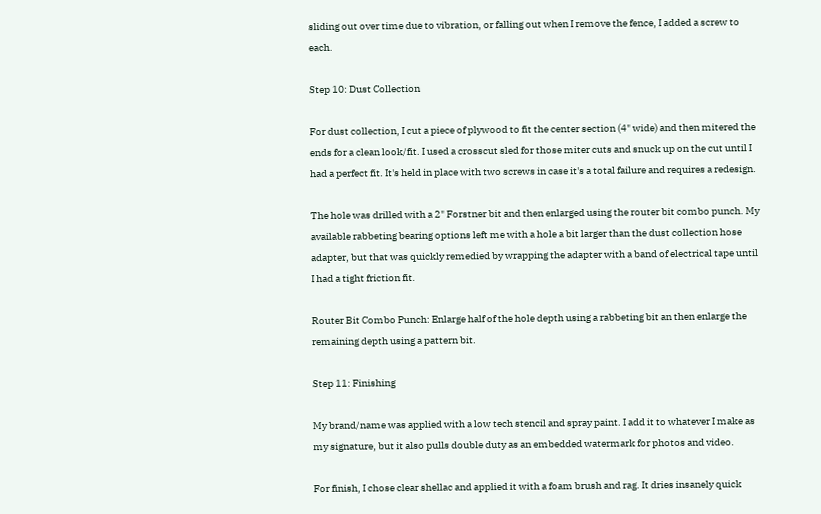sliding out over time due to vibration, or falling out when I remove the fence, I added a screw to each.

Step 10: Dust Collection

For dust collection, I cut a piece of plywood to fit the center section (4" wide) and then mitered the ends for a clean look/fit. I used a crosscut sled for those miter cuts and snuck up on the cut until I had a perfect fit. It's held in place with two screws in case it's a total failure and requires a redesign.

The hole was drilled with a 2" Forstner bit and then enlarged using the router bit combo punch. My available rabbeting bearing options left me with a hole a bit larger than the dust collection hose adapter, but that was quickly remedied by wrapping the adapter with a band of electrical tape until I had a tight friction fit.

Router Bit Combo Punch: Enlarge half of the hole depth using a rabbeting bit an then enlarge the remaining depth using a pattern bit.

Step 11: Finishing

My brand/name was applied with a low tech stencil and spray paint. I add it to whatever I make as my signature, but it also pulls double duty as an embedded watermark for photos and video.

For finish, I chose clear shellac and applied it with a foam brush and rag. It dries insanely quick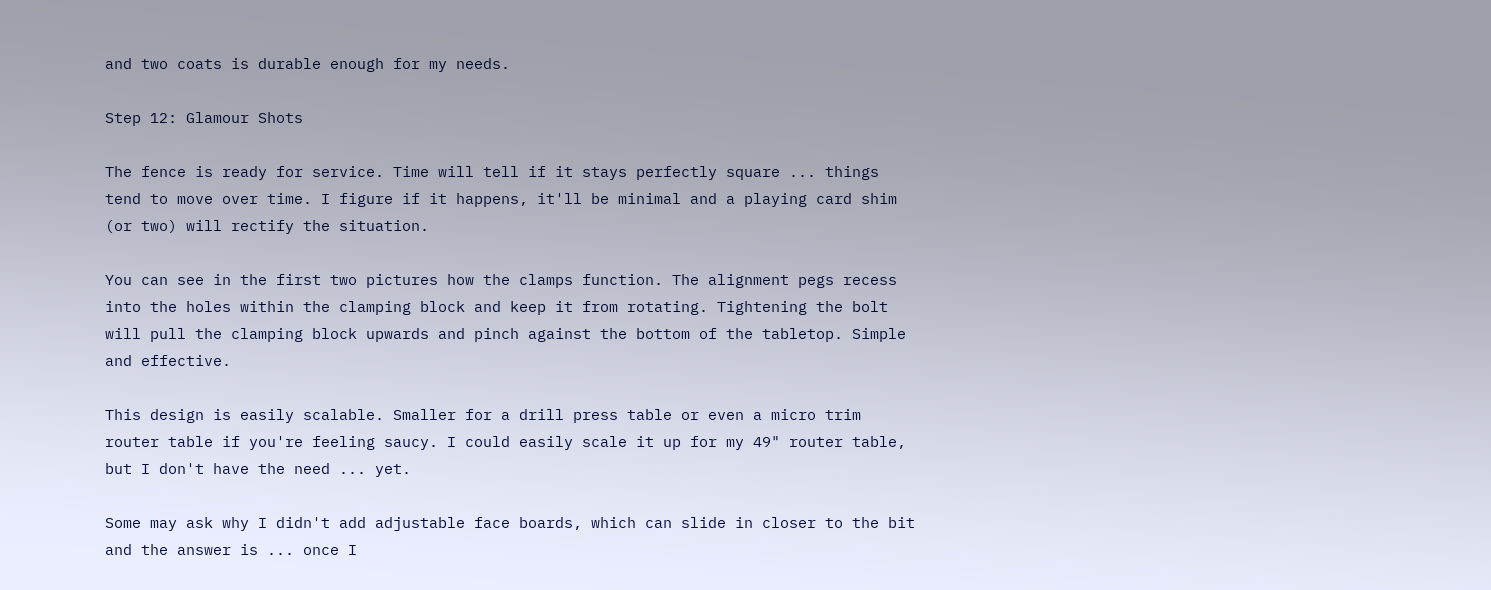and two coats is durable enough for my needs.

Step 12: Glamour Shots

The fence is ready for service. Time will tell if it stays perfectly square ... things tend to move over time. I figure if it happens, it'll be minimal and a playing card shim (or two) will rectify the situation.

You can see in the first two pictures how the clamps function. The alignment pegs recess into the holes within the clamping block and keep it from rotating. Tightening the bolt will pull the clamping block upwards and pinch against the bottom of the tabletop. Simple and effective.

This design is easily scalable. Smaller for a drill press table or even a micro trim router table if you're feeling saucy. I could easily scale it up for my 49" router table, but I don't have the need ... yet.

Some may ask why I didn't add adjustable face boards, which can slide in closer to the bit and the answer is ... once I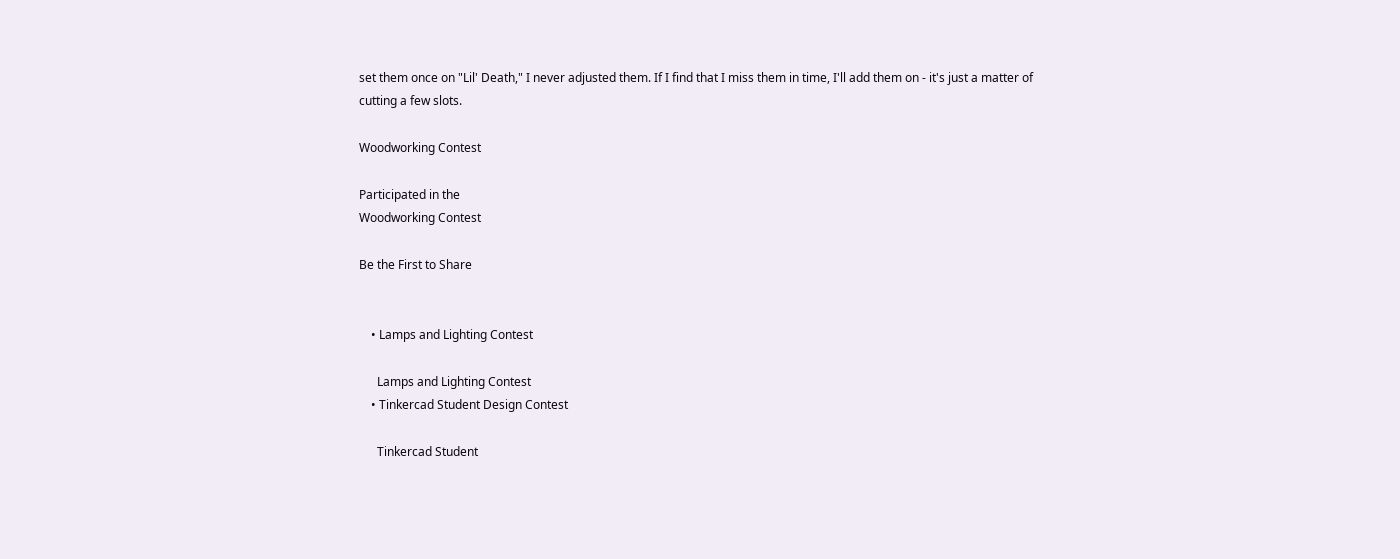set them once on "Lil' Death," I never adjusted them. If I find that I miss them in time, I'll add them on - it's just a matter of cutting a few slots.

Woodworking Contest

Participated in the
Woodworking Contest

Be the First to Share


    • Lamps and Lighting Contest

      Lamps and Lighting Contest
    • Tinkercad Student Design Contest

      Tinkercad Student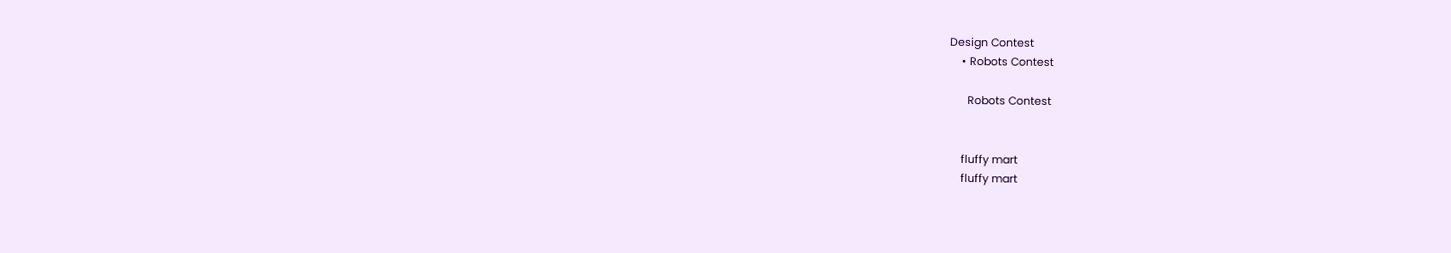Design Contest
    • Robots Contest

      Robots Contest


    fluffy mart
    fluffy mart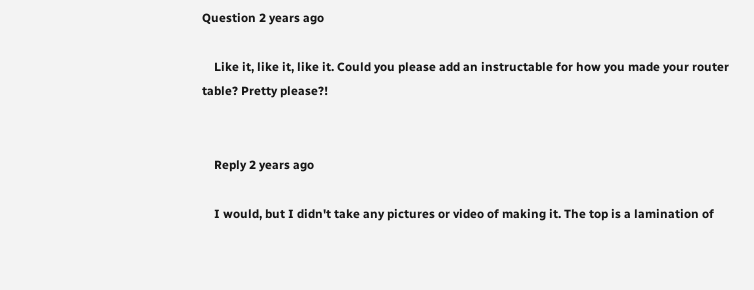Question 2 years ago

    Like it, like it, like it. Could you please add an instructable for how you made your router table? Pretty please?!


    Reply 2 years ago

    I would, but I didn't take any pictures or video of making it. The top is a lamination of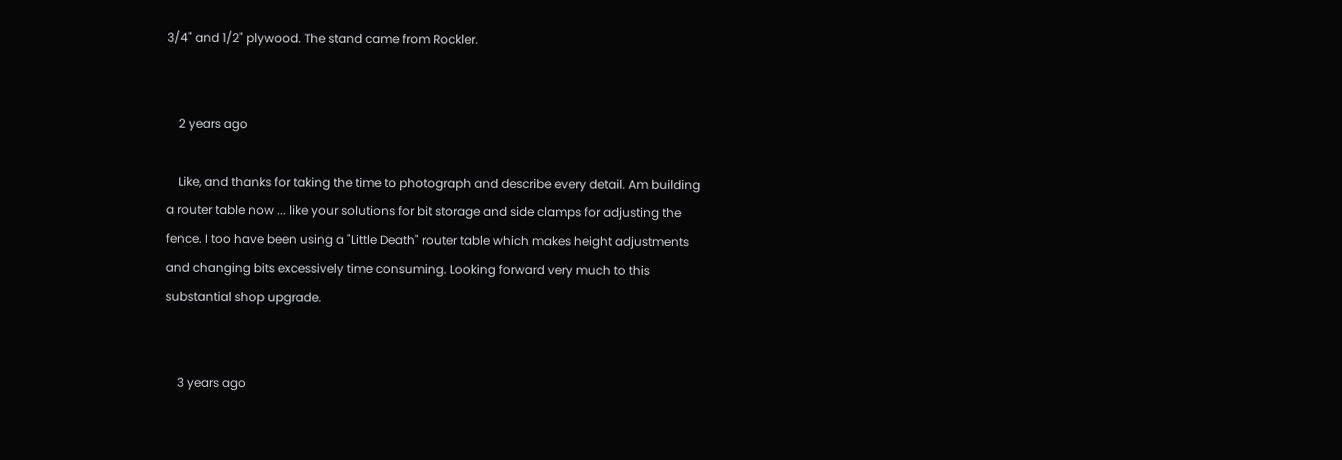3/4" and 1/2" plywood. The stand came from Rockler.


    2 years ago

    Like, and thanks for taking the time to photograph and describe every detail. Am building a router table now ... like your solutions for bit storage and side clamps for adjusting the fence. I too have been using a "Little Death" router table which makes height adjustments and changing bits excessively time consuming. Looking forward very much to this substantial shop upgrade.


    3 years ago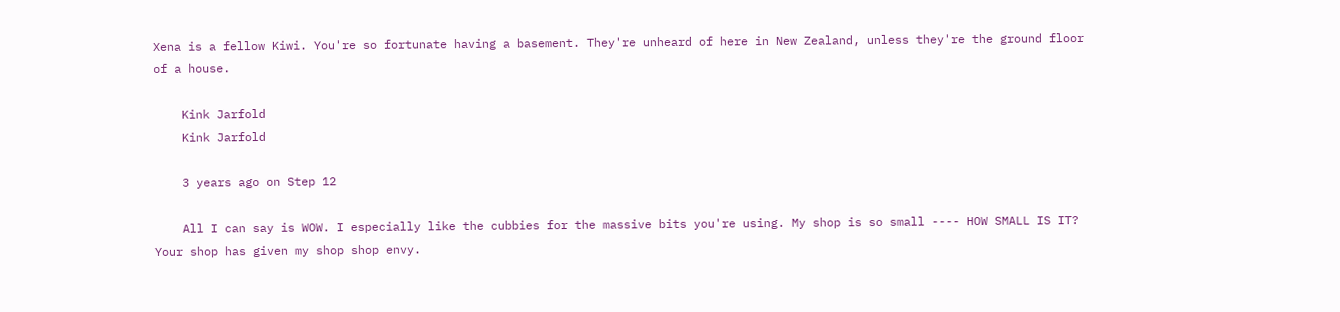Xena is a fellow Kiwi. You're so fortunate having a basement. They're unheard of here in New Zealand, unless they're the ground floor of a house.

    Kink Jarfold
    Kink Jarfold

    3 years ago on Step 12

    All I can say is WOW. I especially like the cubbies for the massive bits you're using. My shop is so small ---- HOW SMALL IS IT? Your shop has given my shop shop envy.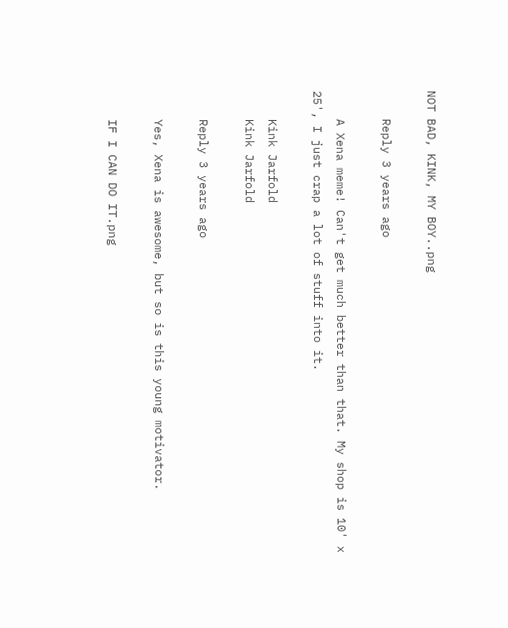NOT BAD, KINK, MY BOY..png

    Reply 3 years ago

    A Xena meme! Can't get much better than that. My shop is 10' x 25', I just crap a lot of stuff into it.

    Kink Jarfold
    Kink Jarfold

    Reply 3 years ago

    Yes, Xena is awesome, but so is this young motivator.

    IF I CAN DO IT.png